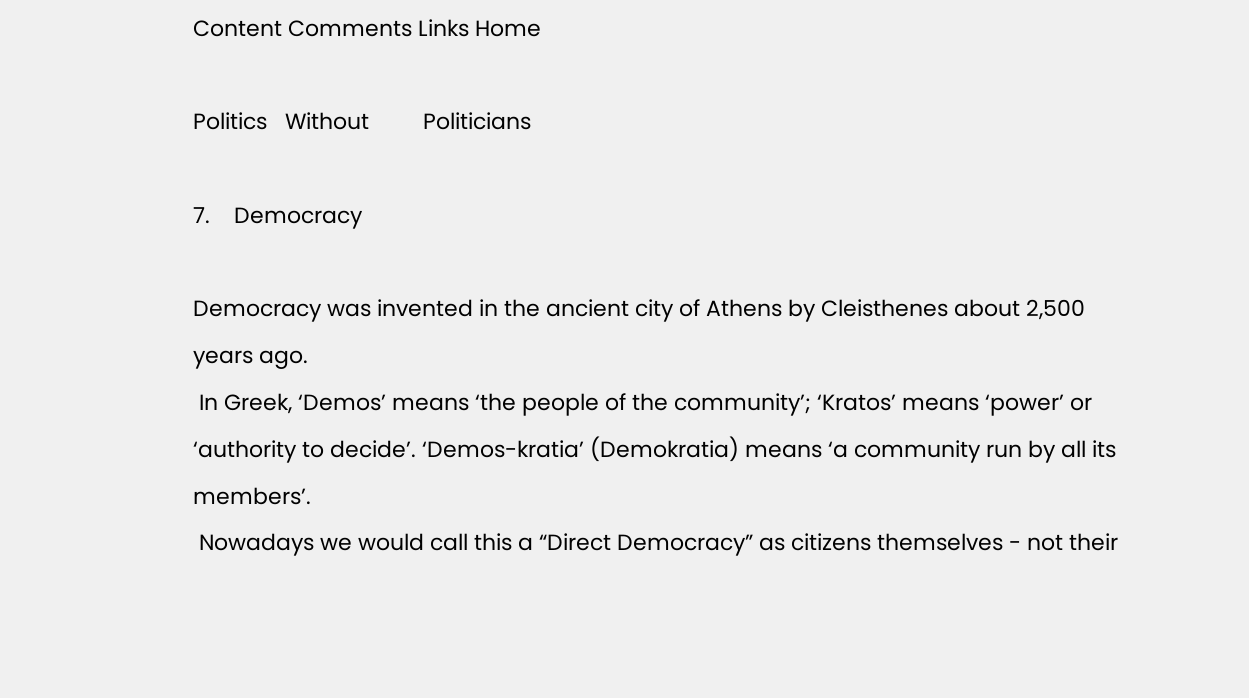Content Comments Links Home

Politics   Without         Politicians

7.    Democracy

Democracy was invented in the ancient city of Athens by Cleisthenes about 2,500 years ago.
 In Greek, ‘Demos’ means ‘the people of the community’; ‘Kratos’ means ‘power’ or ‘authority to decide’. ‘Demos-kratia’ (Demokratia) means ‘a community run by all its members’.
 Nowadays we would call this a “Direct Democracy” as citizens themselves - not their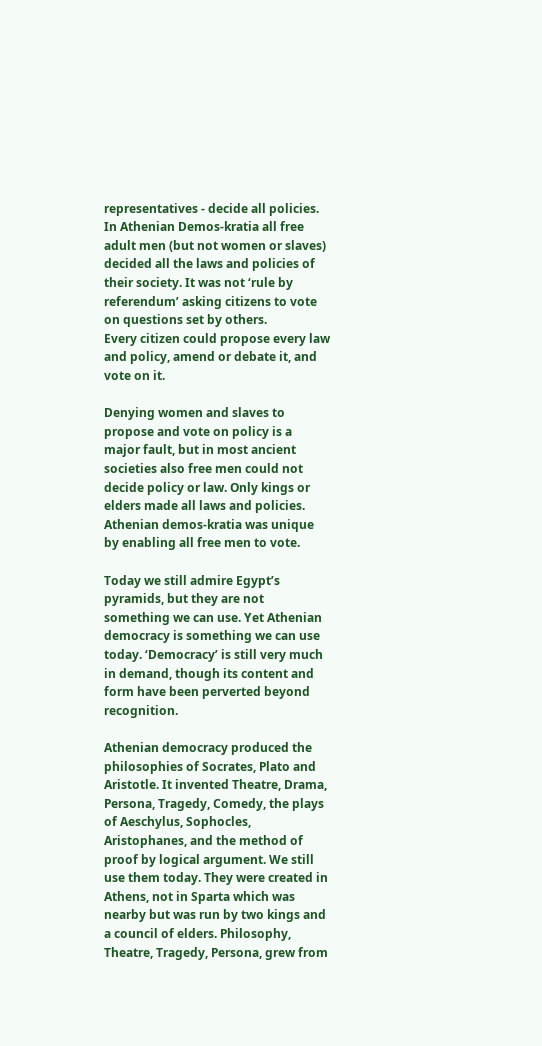representatives - decide all policies.  In Athenian Demos-kratia all free adult men (but not women or slaves) decided all the laws and policies of their society. It was not ‘rule by referendum’ asking citizens to vote on questions set by others.
Every citizen could propose every law and policy, amend or debate it, and vote on it.

Denying women and slaves to propose and vote on policy is a major fault, but in most ancient societies also free men could not decide policy or law. Only kings or elders made all laws and policies. Athenian demos-kratia was unique by enabling all free men to vote.

Today we still admire Egypt’s pyramids, but they are not something we can use. Yet Athenian democracy is something we can use today. ‘Democracy’ is still very much in demand, though its content and form have been perverted beyond recognition.

Athenian democracy produced the philosophies of Socrates, Plato and Aristotle. It invented Theatre, Drama, Persona, Tragedy, Comedy, the plays of Aeschylus, Sophocles, Aristophanes, and the method of proof by logical argument. We still use them today. They were created in Athens, not in Sparta which was nearby but was run by two kings and a council of elders. Philosophy, Theatre, Tragedy, Persona, grew from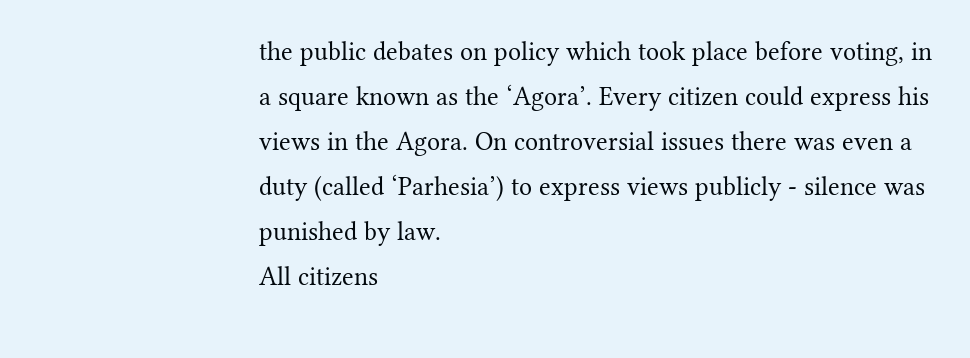the public debates on policy which took place before voting, in a square known as the ‘Agora’. Every citizen could express his views in the Agora. On controversial issues there was even a duty (called ‘Parhesia’) to express views publicly - silence was punished by law.
All citizens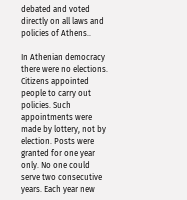debated and voted directly on all laws and policies of Athens..

In Athenian democracy there were no elections. Citizens appointed people to carry out policies. Such appointments were made by lottery, not by election. Posts were granted for one year only. No one could serve two consecutive years. Each year new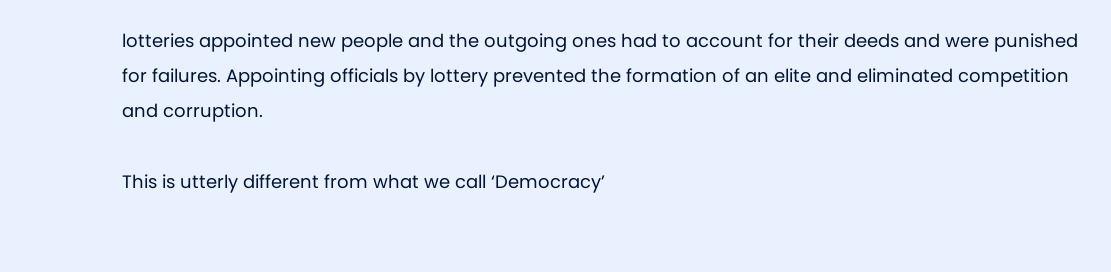lotteries appointed new people and the outgoing ones had to account for their deeds and were punished for failures. Appointing officials by lottery prevented the formation of an elite and eliminated competition and corruption.

This is utterly different from what we call ‘Democracy’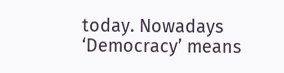today. Nowadays ‘Democracy’ means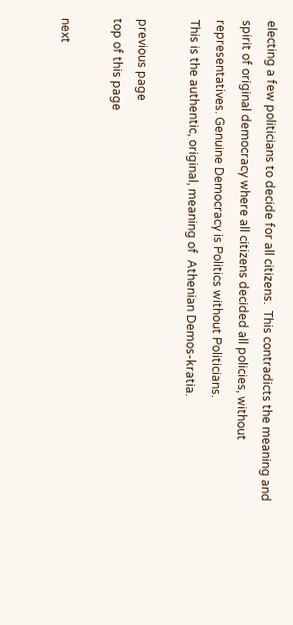electing a few politicians to decide for all citizens.  This contradicts the meaning and spirit of original democracy where all citizens decided all policies, without representatives. Genuine Democracy is Politics without Politicians.
This is the authentic, original, meaning of  Athenian Demos-kratia.

previous page
top of this page

next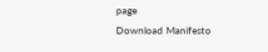page
Download Manifesto